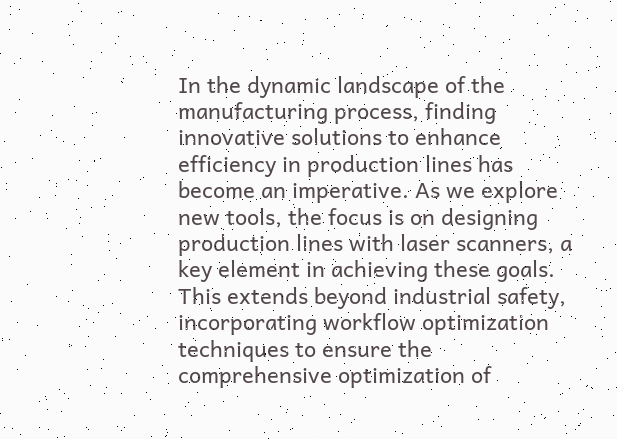In the dynamic landscape of the manufacturing process, finding innovative solutions to enhance efficiency in production lines has become an imperative. As we explore new tools, the focus is on designing production lines with laser scanners, a key element in achieving these goals. This extends beyond industrial safety, incorporating workflow optimization techniques to ensure the comprehensive optimization of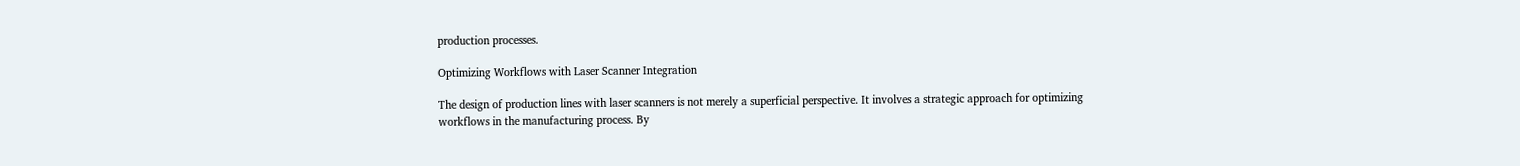production processes.

Optimizing Workflows with Laser Scanner Integration

The design of production lines with laser scanners is not merely a superficial perspective. It involves a strategic approach for optimizing workflows in the manufacturing process. By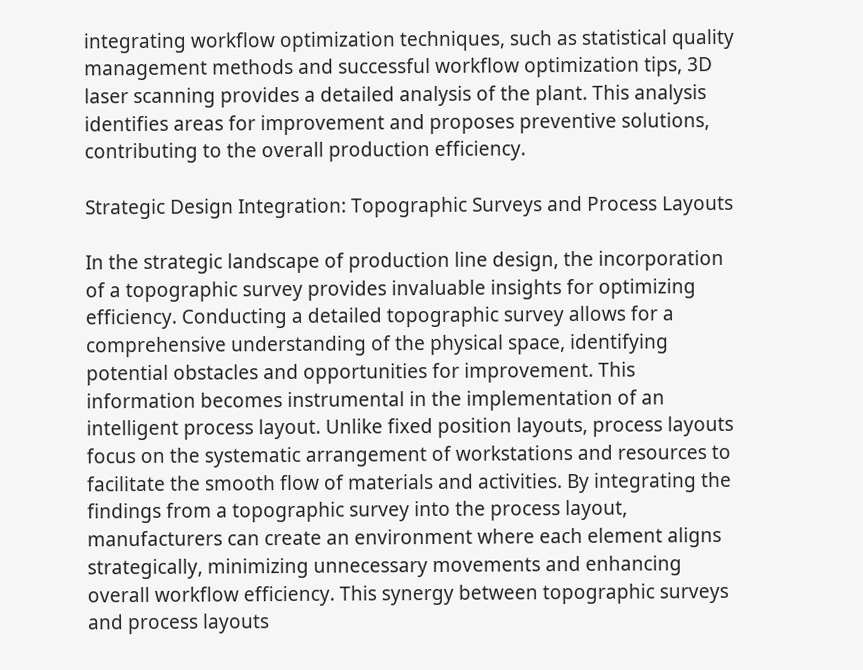integrating workflow optimization techniques, such as statistical quality management methods and successful workflow optimization tips, 3D laser scanning provides a detailed analysis of the plant. This analysis identifies areas for improvement and proposes preventive solutions, contributing to the overall production efficiency.

Strategic Design Integration: Topographic Surveys and Process Layouts

In the strategic landscape of production line design, the incorporation of a topographic survey provides invaluable insights for optimizing efficiency. Conducting a detailed topographic survey allows for a comprehensive understanding of the physical space, identifying potential obstacles and opportunities for improvement. This information becomes instrumental in the implementation of an intelligent process layout. Unlike fixed position layouts, process layouts focus on the systematic arrangement of workstations and resources to facilitate the smooth flow of materials and activities. By integrating the findings from a topographic survey into the process layout, manufacturers can create an environment where each element aligns strategically, minimizing unnecessary movements and enhancing overall workflow efficiency. This synergy between topographic surveys and process layouts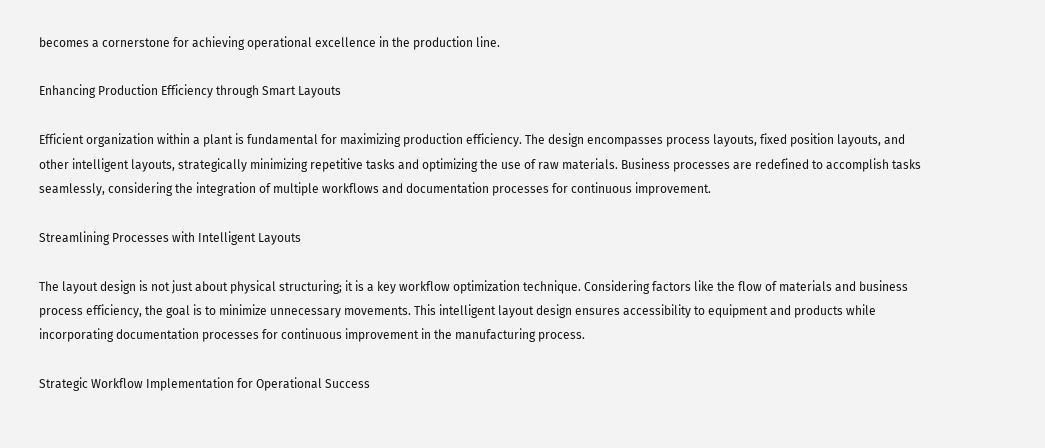becomes a cornerstone for achieving operational excellence in the production line.

Enhancing Production Efficiency through Smart Layouts

Efficient organization within a plant is fundamental for maximizing production efficiency. The design encompasses process layouts, fixed position layouts, and other intelligent layouts, strategically minimizing repetitive tasks and optimizing the use of raw materials. Business processes are redefined to accomplish tasks seamlessly, considering the integration of multiple workflows and documentation processes for continuous improvement.

Streamlining Processes with Intelligent Layouts

The layout design is not just about physical structuring; it is a key workflow optimization technique. Considering factors like the flow of materials and business process efficiency, the goal is to minimize unnecessary movements. This intelligent layout design ensures accessibility to equipment and products while incorporating documentation processes for continuous improvement in the manufacturing process.

Strategic Workflow Implementation for Operational Success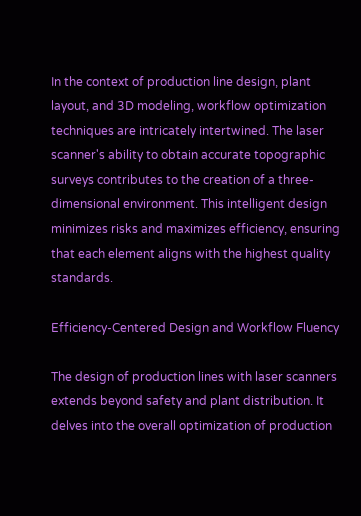In the context of production line design, plant layout, and 3D modeling, workflow optimization techniques are intricately intertwined. The laser scanner's ability to obtain accurate topographic surveys contributes to the creation of a three-dimensional environment. This intelligent design minimizes risks and maximizes efficiency, ensuring that each element aligns with the highest quality standards.

Efficiency-Centered Design and Workflow Fluency

The design of production lines with laser scanners extends beyond safety and plant distribution. It delves into the overall optimization of production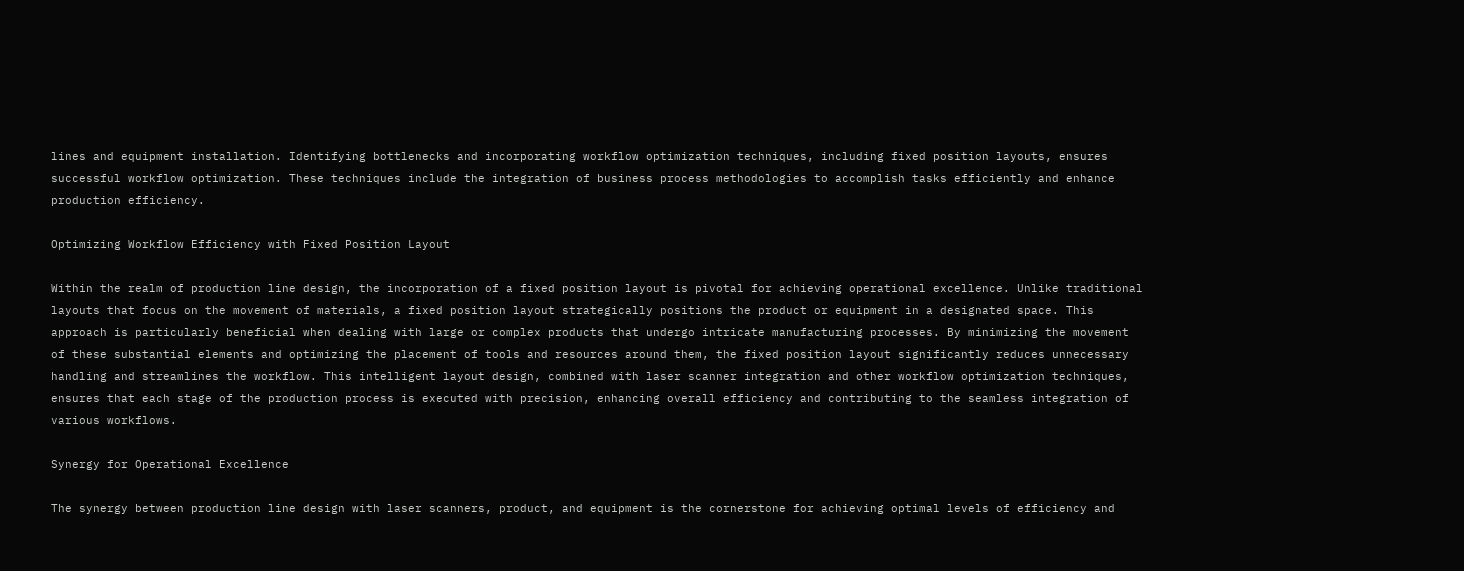lines and equipment installation. Identifying bottlenecks and incorporating workflow optimization techniques, including fixed position layouts, ensures successful workflow optimization. These techniques include the integration of business process methodologies to accomplish tasks efficiently and enhance production efficiency.

Optimizing Workflow Efficiency with Fixed Position Layout

Within the realm of production line design, the incorporation of a fixed position layout is pivotal for achieving operational excellence. Unlike traditional layouts that focus on the movement of materials, a fixed position layout strategically positions the product or equipment in a designated space. This approach is particularly beneficial when dealing with large or complex products that undergo intricate manufacturing processes. By minimizing the movement of these substantial elements and optimizing the placement of tools and resources around them, the fixed position layout significantly reduces unnecessary handling and streamlines the workflow. This intelligent layout design, combined with laser scanner integration and other workflow optimization techniques, ensures that each stage of the production process is executed with precision, enhancing overall efficiency and contributing to the seamless integration of various workflows.

Synergy for Operational Excellence

The synergy between production line design with laser scanners, product, and equipment is the cornerstone for achieving optimal levels of efficiency and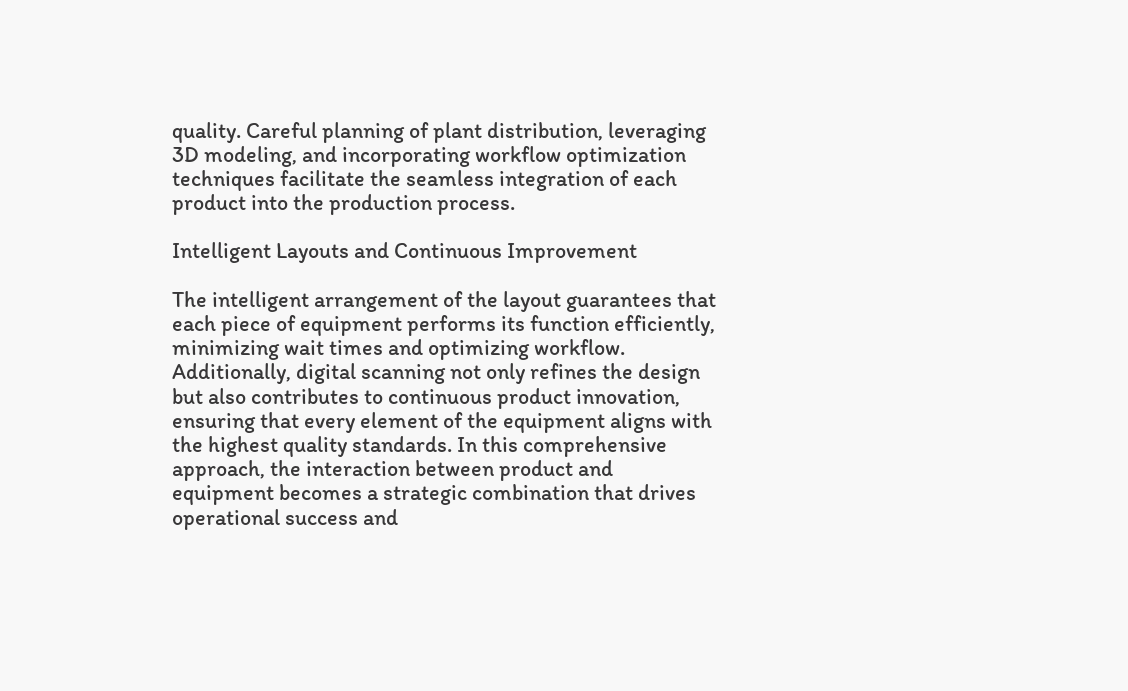quality. Careful planning of plant distribution, leveraging 3D modeling, and incorporating workflow optimization techniques facilitate the seamless integration of each product into the production process.

Intelligent Layouts and Continuous Improvement

The intelligent arrangement of the layout guarantees that each piece of equipment performs its function efficiently, minimizing wait times and optimizing workflow. Additionally, digital scanning not only refines the design but also contributes to continuous product innovation, ensuring that every element of the equipment aligns with the highest quality standards. In this comprehensive approach, the interaction between product and equipment becomes a strategic combination that drives operational success and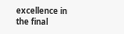excellence in the final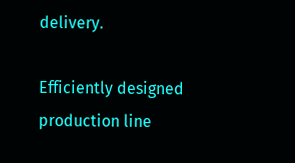delivery.

Efficiently designed production line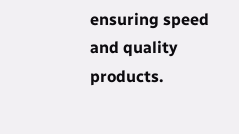ensuring speed and quality products.